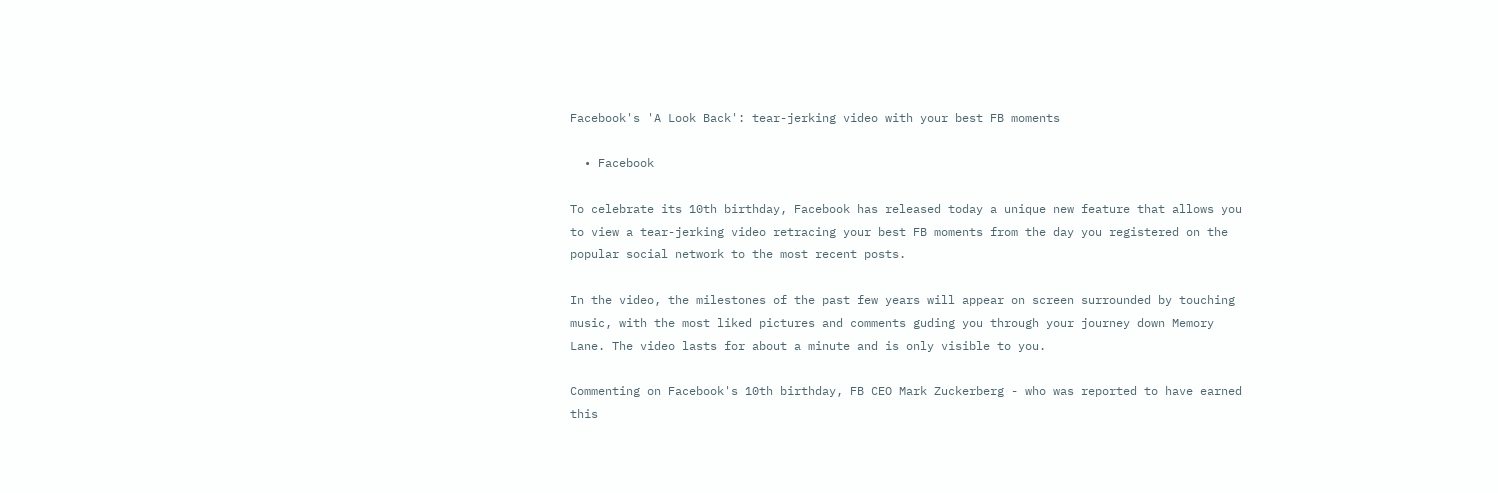Facebook's 'A Look Back': tear-jerking video with your best FB moments

  • Facebook

To celebrate its 10th birthday, Facebook has released today a unique new feature that allows you to view a tear-jerking video retracing your best FB moments from the day you registered on the popular social network to the most recent posts.

In the video, the milestones of the past few years will appear on screen surrounded by touching music, with the most liked pictures and comments guding you through your journey down Memory Lane. The video lasts for about a minute and is only visible to you.

Commenting on Facebook's 10th birthday, FB CEO Mark Zuckerberg - who was reported to have earned this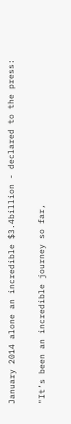January 2014 alone an incredible $3.4billion - declared to the press:

"It’s been an incredible journey so far,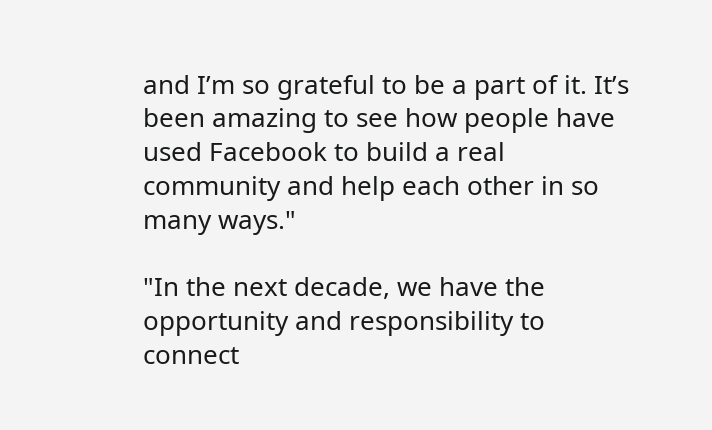and I’m so grateful to be a part of it. It’s been amazing to see how people have used Facebook to build a real community and help each other in so many ways."

"In the next decade, we have the opportunity and responsibility to connect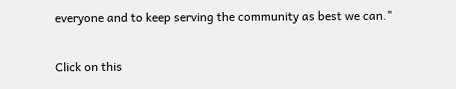everyone and to keep serving the community as best we can."

Click on this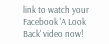link to watch your Facebook 'A Look Back' video now!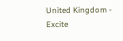United Kingdom - Excite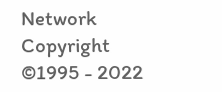Network Copyright ©1995 - 2022